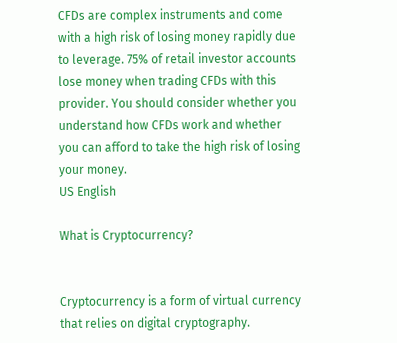CFDs are complex instruments and come with a high risk of losing money rapidly due to leverage. 75% of retail investor accounts lose money when trading CFDs with this provider. You should consider whether you understand how CFDs work and whether you can afford to take the high risk of losing your money.
US English

What is Cryptocurrency?


Cryptocurrency is a form of virtual currency that relies on digital cryptography.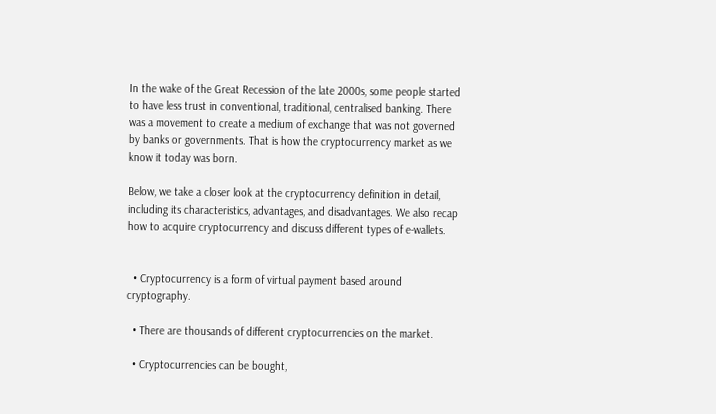In the wake of the Great Recession of the late 2000s, some people started to have less trust in conventional, traditional, centralised banking. There was a movement to create a medium of exchange that was not governed by banks or governments. That is how the cryptocurrency market as we know it today was born.

Below, we take a closer look at the cryptocurrency definition in detail, including its characteristics, advantages, and disadvantages. We also recap how to acquire cryptocurrency and discuss different types of e-wallets.


  • Cryptocurrency is a form of virtual payment based around cryptography.

  • There are thousands of different cryptocurrencies on the market.

  • Cryptocurrencies can be bought,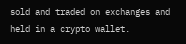sold and traded on exchanges and held in a crypto wallet.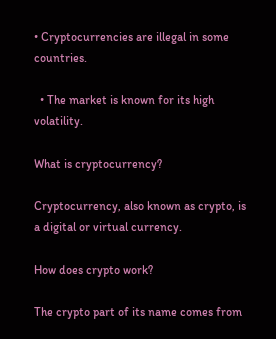• Cryptocurrencies are illegal in some countries.

  • The market is known for its high volatility.

What is cryptocurrency?

Cryptocurrency, also known as crypto, is a digital or virtual currency.

How does crypto work?

The crypto part of its name comes from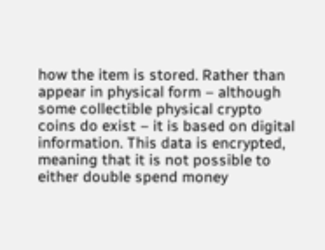how the item is stored. Rather than appear in physical form – although some collectible physical crypto coins do exist – it is based on digital information. This data is encrypted, meaning that it is not possible to either double spend money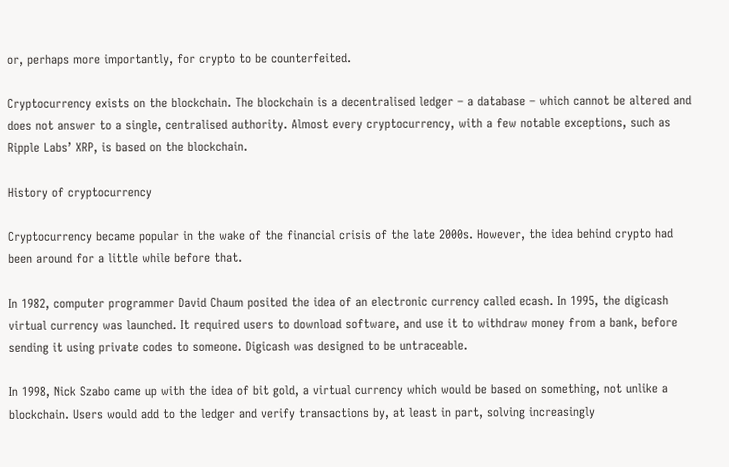or, perhaps more importantly, for crypto to be counterfeited.

Cryptocurrency exists on the blockchain. The blockchain is a decentralised ledger – a database – which cannot be altered and does not answer to a single, centralised authority. Almost every cryptocurrency, with a few notable exceptions, such as Ripple Labs’ XRP, is based on the blockchain.

History of cryptocurrency

Cryptocurrency became popular in the wake of the financial crisis of the late 2000s. However, the idea behind crypto had been around for a little while before that.

In 1982, computer programmer David Chaum posited the idea of an electronic currency called ecash. In 1995, the digicash virtual currency was launched. It required users to download software, and use it to withdraw money from a bank, before sending it using private codes to someone. Digicash was designed to be untraceable.

In 1998, Nick Szabo came up with the idea of bit gold, a virtual currency which would be based on something, not unlike a blockchain. Users would add to the ledger and verify transactions by, at least in part, solving increasingly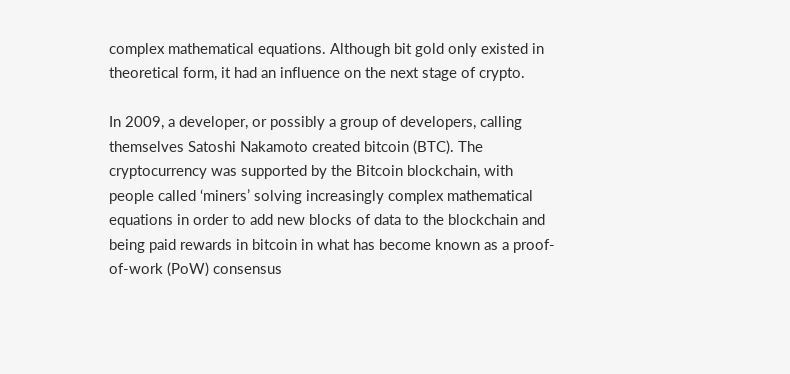complex mathematical equations. Although bit gold only existed in theoretical form, it had an influence on the next stage of crypto.

In 2009, a developer, or possibly a group of developers, calling themselves Satoshi Nakamoto created bitcoin (BTC). The cryptocurrency was supported by the Bitcoin blockchain, with people called ‘miners’ solving increasingly complex mathematical equations in order to add new blocks of data to the blockchain and being paid rewards in bitcoin in what has become known as a proof-of-work (PoW) consensus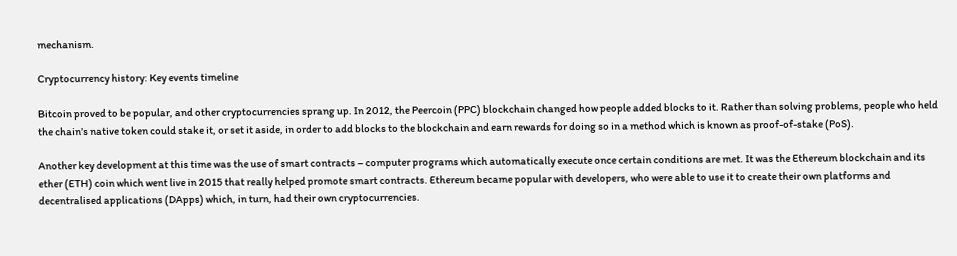mechanism.

Cryptocurrency history: Key events timeline

Bitcoin proved to be popular, and other cryptocurrencies sprang up. In 2012, the Peercoin (PPC) blockchain changed how people added blocks to it. Rather than solving problems, people who held the chain’s native token could stake it, or set it aside, in order to add blocks to the blockchain and earn rewards for doing so in a method which is known as proof-of-stake (PoS).

Another key development at this time was the use of smart contracts – computer programs which automatically execute once certain conditions are met. It was the Ethereum blockchain and its ether (ETH) coin which went live in 2015 that really helped promote smart contracts. Ethereum became popular with developers, who were able to use it to create their own platforms and decentralised applications (DApps) which, in turn, had their own cryptocurrencies.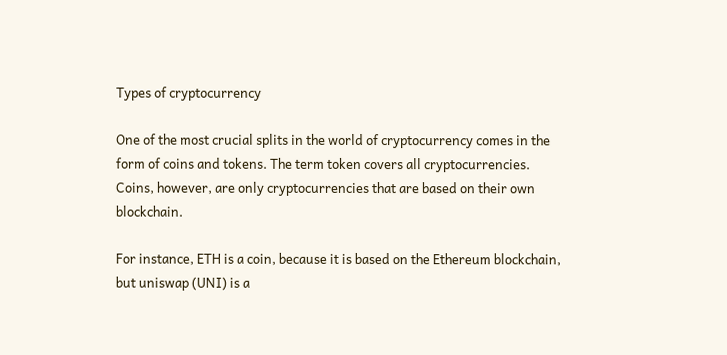Types of cryptocurrency

One of the most crucial splits in the world of cryptocurrency comes in the form of coins and tokens. The term token covers all cryptocurrencies. Coins, however, are only cryptocurrencies that are based on their own blockchain.

For instance, ETH is a coin, because it is based on the Ethereum blockchain, but uniswap (UNI) is a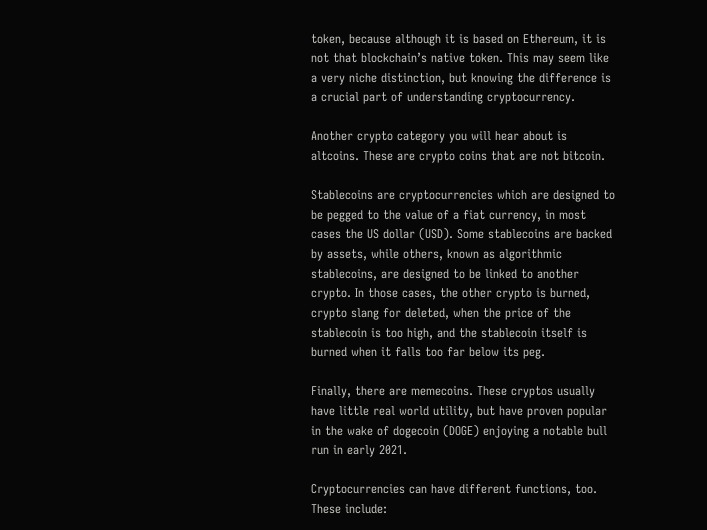token, because although it is based on Ethereum, it is not that blockchain’s native token. This may seem like a very niche distinction, but knowing the difference is a crucial part of understanding cryptocurrency.

Another crypto category you will hear about is altcoins. These are crypto coins that are not bitcoin.

Stablecoins are cryptocurrencies which are designed to be pegged to the value of a fiat currency, in most cases the US dollar (USD). Some stablecoins are backed by assets, while others, known as algorithmic stablecoins, are designed to be linked to another crypto. In those cases, the other crypto is burned, crypto slang for deleted, when the price of the stablecoin is too high, and the stablecoin itself is burned when it falls too far below its peg.

Finally, there are memecoins. These cryptos usually have little real world utility, but have proven popular in the wake of dogecoin (DOGE) enjoying a notable bull run in early 2021.

Cryptocurrencies can have different functions, too. These include: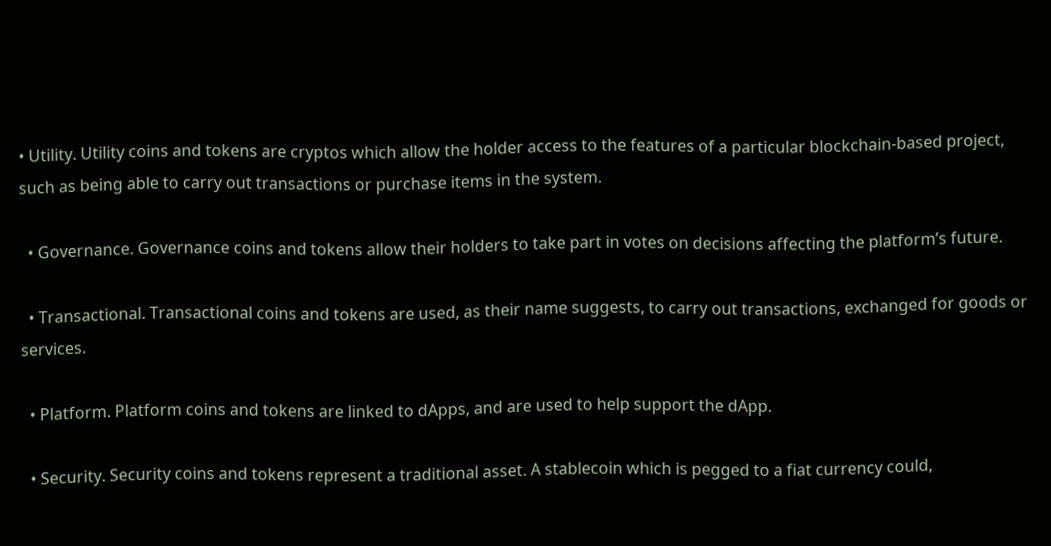• Utility. Utility coins and tokens are cryptos which allow the holder access to the features of a particular blockchain-based project, such as being able to carry out transactions or purchase items in the system.

  • Governance. Governance coins and tokens allow their holders to take part in votes on decisions affecting the platform’s future.

  • Transactional. Transactional coins and tokens are used, as their name suggests, to carry out transactions, exchanged for goods or services.

  • Platform. Platform coins and tokens are linked to dApps, and are used to help support the dApp.

  • Security. Security coins and tokens represent a traditional asset. A stablecoin which is pegged to a fiat currency could,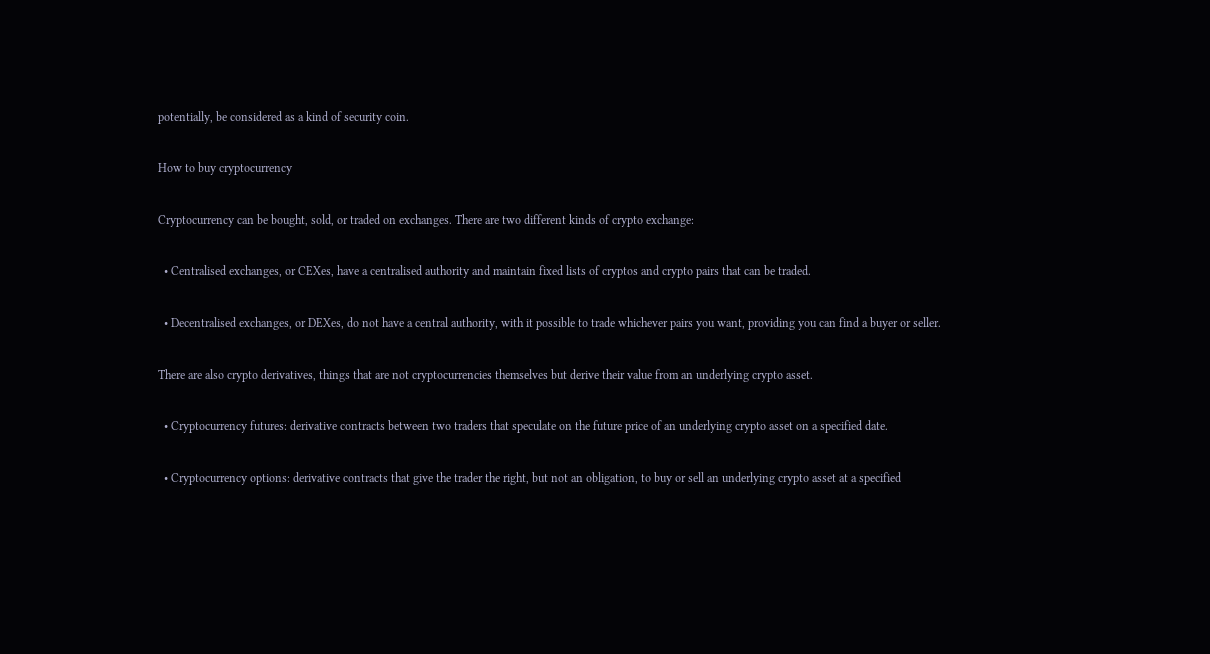potentially, be considered as a kind of security coin.

How to buy cryptocurrency

Cryptocurrency can be bought, sold, or traded on exchanges. There are two different kinds of crypto exchange:

  • Centralised exchanges, or CEXes, have a centralised authority and maintain fixed lists of cryptos and crypto pairs that can be traded.

  • Decentralised exchanges, or DEXes, do not have a central authority, with it possible to trade whichever pairs you want, providing you can find a buyer or seller.

There are also crypto derivatives, things that are not cryptocurrencies themselves but derive their value from an underlying crypto asset.

  • Cryptocurrency futures: derivative contracts between two traders that speculate on the future price of an underlying crypto asset on a specified date.

  • Cryptocurrency options: derivative contracts that give the trader the right, but not an obligation, to buy or sell an underlying crypto asset at a specified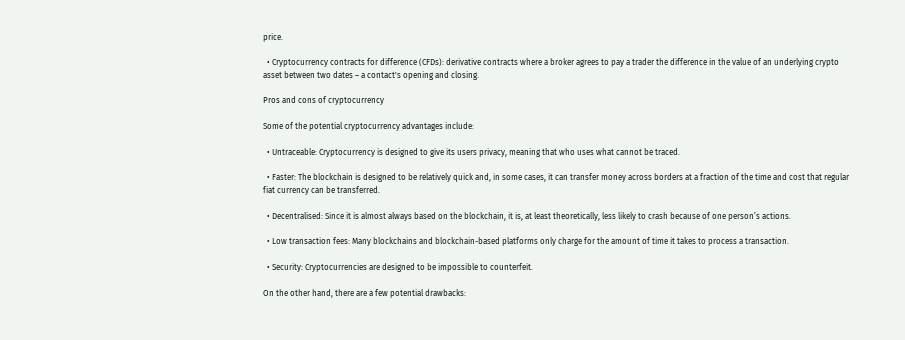price.

  • Cryptocurrency contracts for difference (CFDs): derivative contracts where a broker agrees to pay a trader the difference in the value of an underlying crypto asset between two dates – a contact's opening and closing.

Pros and cons of cryptocurrency

Some of the potential cryptocurrency advantages include:

  • Untraceable: Cryptocurrency is designed to give its users privacy, meaning that who uses what cannot be traced.

  • Faster: The blockchain is designed to be relatively quick and, in some cases, it can transfer money across borders at a fraction of the time and cost that regular fiat currency can be transferred.

  • Decentralised: Since it is almost always based on the blockchain, it is, at least theoretically, less likely to crash because of one person’s actions.

  • Low transaction fees: Many blockchains and blockchain-based platforms only charge for the amount of time it takes to process a transaction.

  • Security: Cryptocurrencies are designed to be impossible to counterfeit.

On the other hand, there are a few potential drawbacks: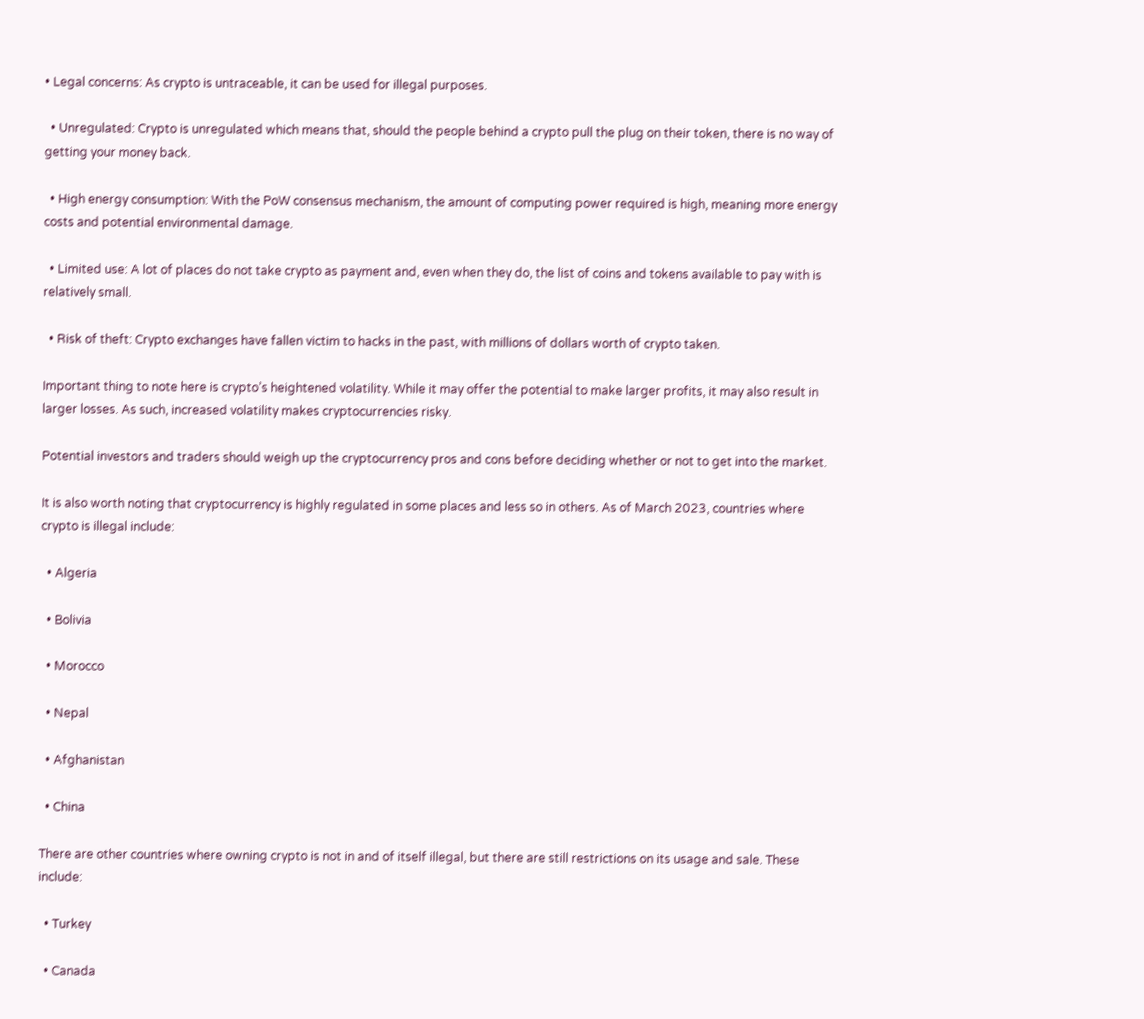• Legal concerns: As crypto is untraceable, it can be used for illegal purposes.

  • Unregulated: Crypto is unregulated which means that, should the people behind a crypto pull the plug on their token, there is no way of getting your money back.

  • High energy consumption: With the PoW consensus mechanism, the amount of computing power required is high, meaning more energy costs and potential environmental damage.

  • Limited use: A lot of places do not take crypto as payment and, even when they do, the list of coins and tokens available to pay with is relatively small.

  • Risk of theft: Crypto exchanges have fallen victim to hacks in the past, with millions of dollars worth of crypto taken.

Important thing to note here is crypto’s heightened volatility. While it may offer the potential to make larger profits, it may also result in larger losses. As such, increased volatility makes cryptocurrencies risky.

Potential investors and traders should weigh up the cryptocurrency pros and cons before deciding whether or not to get into the market.

It is also worth noting that cryptocurrency is highly regulated in some places and less so in others. As of March 2023, countries where crypto is illegal include:

  • Algeria

  • Bolivia

  • Morocco

  • Nepal

  • Afghanistan

  • China

There are other countries where owning crypto is not in and of itself illegal, but there are still restrictions on its usage and sale. These include:

  • Turkey

  • Canada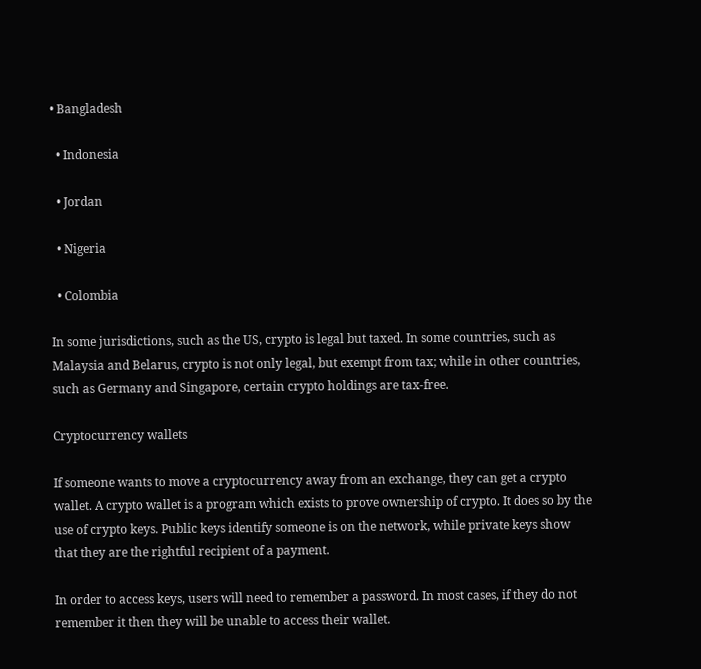• Bangladesh

  • Indonesia

  • Jordan

  • Nigeria

  • Colombia

In some jurisdictions, such as the US, crypto is legal but taxed. In some countries, such as Malaysia and Belarus, crypto is not only legal, but exempt from tax; while in other countries, such as Germany and Singapore, certain crypto holdings are tax-free.

Cryptocurrency wallets

If someone wants to move a cryptocurrency away from an exchange, they can get a crypto wallet. A crypto wallet is a program which exists to prove ownership of crypto. It does so by the use of crypto keys. Public keys identify someone is on the network, while private keys show that they are the rightful recipient of a payment.

In order to access keys, users will need to remember a password. In most cases, if they do not remember it then they will be unable to access their wallet.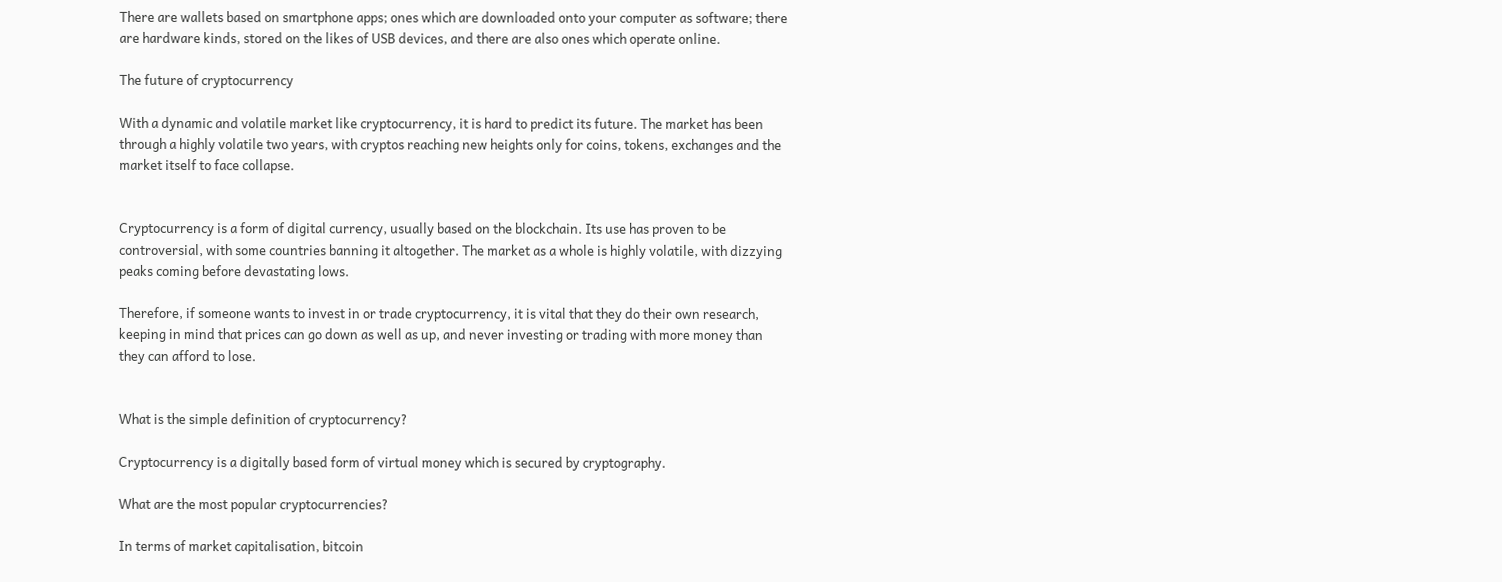There are wallets based on smartphone apps; ones which are downloaded onto your computer as software; there are hardware kinds, stored on the likes of USB devices, and there are also ones which operate online.

The future of cryptocurrency

With a dynamic and volatile market like cryptocurrency, it is hard to predict its future. The market has been through a highly volatile two years, with cryptos reaching new heights only for coins, tokens, exchanges and the market itself to face collapse.


Cryptocurrency is a form of digital currency, usually based on the blockchain. Its use has proven to be controversial, with some countries banning it altogether. The market as a whole is highly volatile, with dizzying peaks coming before devastating lows.

Therefore, if someone wants to invest in or trade cryptocurrency, it is vital that they do their own research, keeping in mind that prices can go down as well as up, and never investing or trading with more money than they can afford to lose.


What is the simple definition of cryptocurrency?

Cryptocurrency is a digitally based form of virtual money which is secured by cryptography.

What are the most popular cryptocurrencies?

In terms of market capitalisation, bitcoin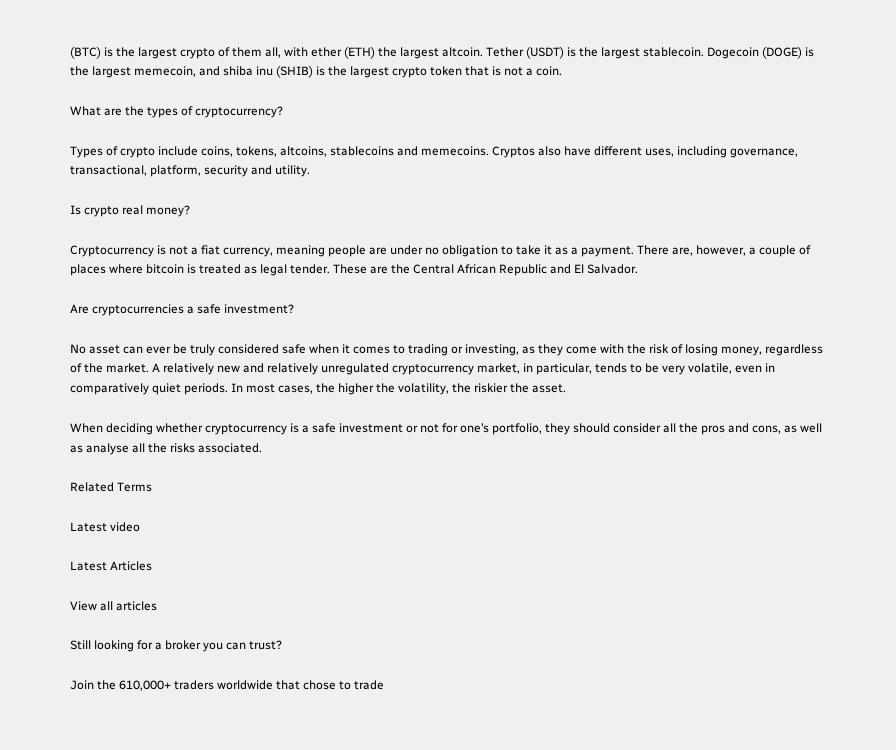(BTC) is the largest crypto of them all, with ether (ETH) the largest altcoin. Tether (USDT) is the largest stablecoin. Dogecoin (DOGE) is the largest memecoin, and shiba inu (SHIB) is the largest crypto token that is not a coin.

What are the types of cryptocurrency?

Types of crypto include coins, tokens, altcoins, stablecoins and memecoins. Cryptos also have different uses, including governance, transactional, platform, security and utility.

Is crypto real money?

Cryptocurrency is not a fiat currency, meaning people are under no obligation to take it as a payment. There are, however, a couple of places where bitcoin is treated as legal tender. These are the Central African Republic and El Salvador.

Are cryptocurrencies a safe investment?

No asset can ever be truly considered safe when it comes to trading or investing, as they come with the risk of losing money, regardless of the market. A relatively new and relatively unregulated cryptocurrency market, in particular, tends to be very volatile, even in comparatively quiet periods. In most cases, the higher the volatility, the riskier the asset.

When deciding whether cryptocurrency is a safe investment or not for one’s portfolio, they should consider all the pros and cons, as well as analyse all the risks associated.

Related Terms

Latest video

Latest Articles

View all articles

Still looking for a broker you can trust?

Join the 610,000+ traders worldwide that chose to trade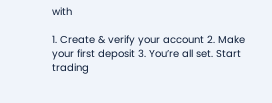with

1. Create & verify your account 2. Make your first deposit 3. You’re all set. Start trading